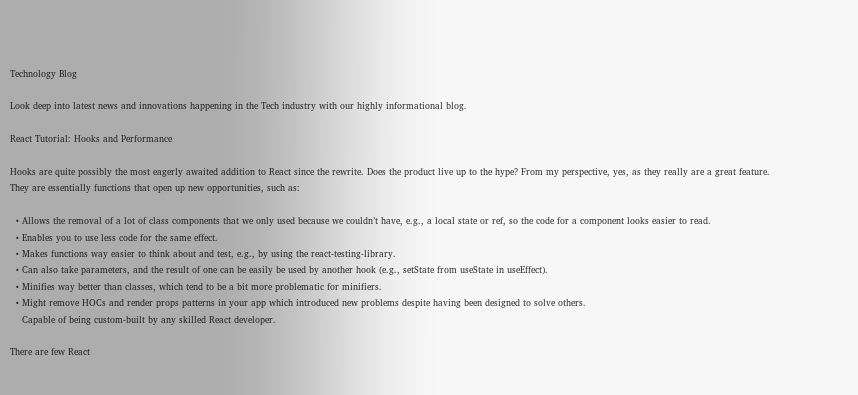Technology Blog

Look deep into latest news and innovations happening in the Tech industry with our highly informational blog.

React Tutorial: Hooks and Performance

Hooks are quite possibly the most eagerly awaited addition to React since the rewrite. Does the product live up to the hype? From my perspective, yes, as they really are a great feature. They are essentially functions that open up new opportunities, such as:

  • Allows the removal of a lot of class components that we only used because we couldn’t have, e.g., a local state or ref, so the code for a component looks easier to read.
  • Enables you to use less code for the same effect.
  • Makes functions way easier to think about and test, e.g., by using the react-testing-library.
  • Can also take parameters, and the result of one can be easily be used by another hook (e.g., setState from useState in useEffect).
  • Minifies way better than classes, which tend to be a bit more problematic for minifiers.
  • Might remove HOCs and render props patterns in your app which introduced new problems despite having been designed to solve others.
    Capable of being custom-built by any skilled React developer.

There are few React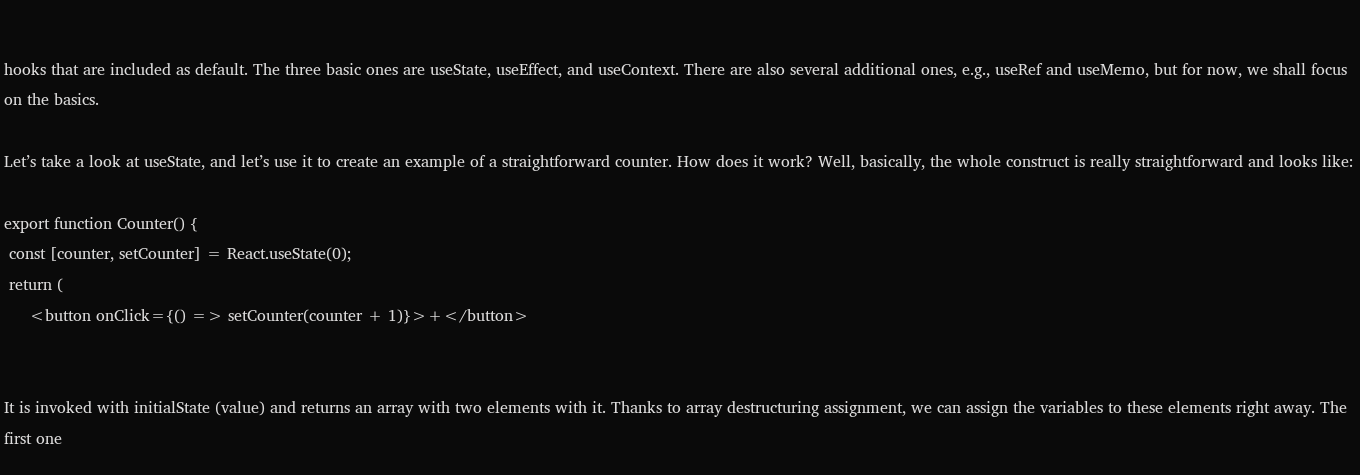hooks that are included as default. The three basic ones are useState, useEffect, and useContext. There are also several additional ones, e.g., useRef and useMemo, but for now, we shall focus on the basics.

Let’s take a look at useState, and let’s use it to create an example of a straightforward counter. How does it work? Well, basically, the whole construct is really straightforward and looks like:

export function Counter() {
 const [counter, setCounter] = React.useState(0);
 return (
     <button onClick={() => setCounter(counter + 1)}>+</button>


It is invoked with initialState (value) and returns an array with two elements with it. Thanks to array destructuring assignment, we can assign the variables to these elements right away. The first one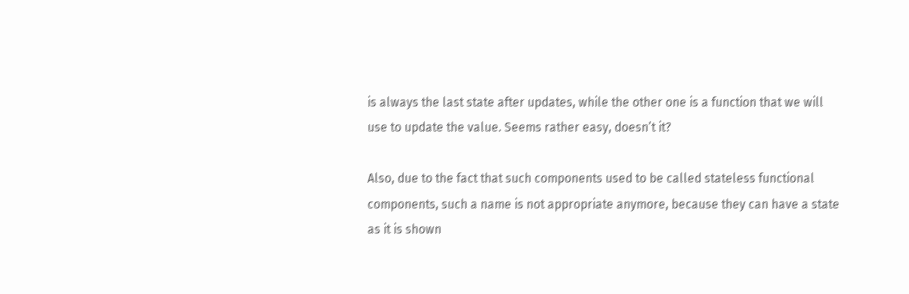is always the last state after updates, while the other one is a function that we will use to update the value. Seems rather easy, doesn’t it?

Also, due to the fact that such components used to be called stateless functional components, such a name is not appropriate anymore, because they can have a state as it is shown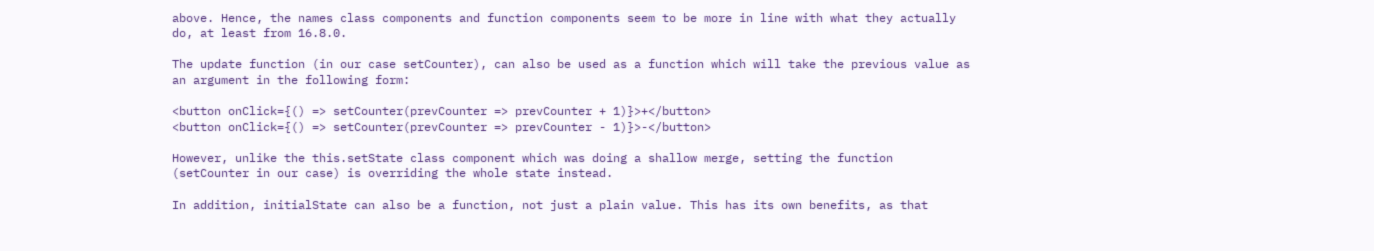above. Hence, the names class components and function components seem to be more in line with what they actually do, at least from 16.8.0.

The update function (in our case setCounter), can also be used as a function which will take the previous value as an argument in the following form:

<button onClick={() => setCounter(prevCounter => prevCounter + 1)}>+</button>
<button onClick={() => setCounter(prevCounter => prevCounter - 1)}>-</button>

However, unlike the this.setState class component which was doing a shallow merge, setting the function (setCounter in our case) is overriding the whole state instead.

In addition, initialState can also be a function, not just a plain value. This has its own benefits, as that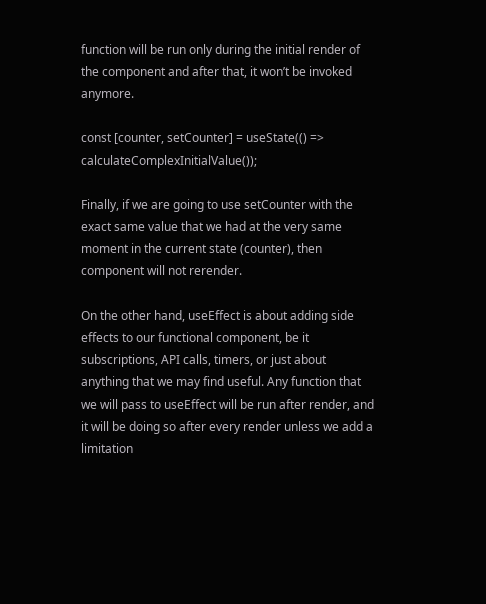function will be run only during the initial render of the component and after that, it won’t be invoked anymore.

const [counter, setCounter] = useState(() =>  calculateComplexInitialValue());

Finally, if we are going to use setCounter with the exact same value that we had at the very same moment in the current state (counter), then component will not rerender.

On the other hand, useEffect is about adding side effects to our functional component, be it subscriptions, API calls, timers, or just about anything that we may find useful. Any function that we will pass to useEffect will be run after render, and it will be doing so after every render unless we add a limitation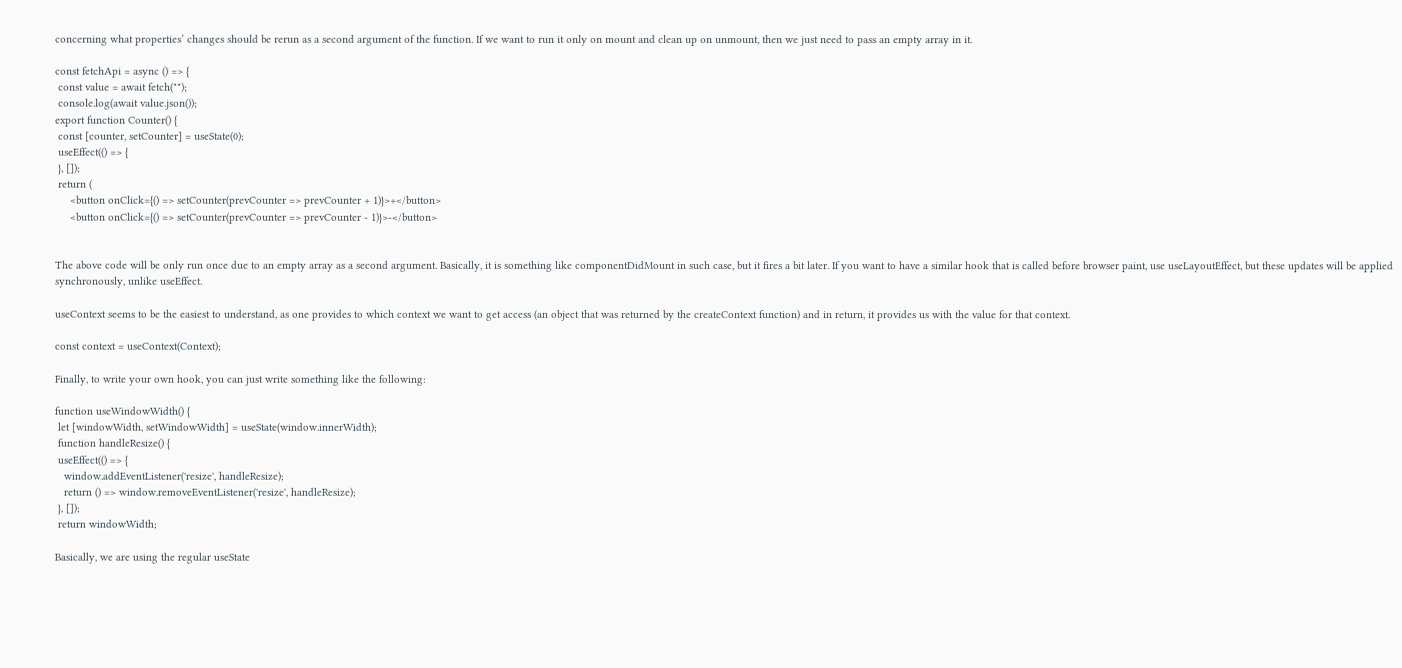concerning what properties’ changes should be rerun as a second argument of the function. If we want to run it only on mount and clean up on unmount, then we just need to pass an empty array in it.

const fetchApi = async () => {
 const value = await fetch("");
 console.log(await value.json());
export function Counter() {
 const [counter, setCounter] = useState(0);
 useEffect(() => {
 }, []);
 return (
     <button onClick={() => setCounter(prevCounter => prevCounter + 1)}>+</button>
     <button onClick={() => setCounter(prevCounter => prevCounter - 1)}>-</button>


The above code will be only run once due to an empty array as a second argument. Basically, it is something like componentDidMount in such case, but it fires a bit later. If you want to have a similar hook that is called before browser paint, use useLayoutEffect, but these updates will be applied synchronously, unlike useEffect.

useContext seems to be the easiest to understand, as one provides to which context we want to get access (an object that was returned by the createContext function) and in return, it provides us with the value for that context.

const context = useContext(Context);

Finally, to write your own hook, you can just write something like the following:

function useWindowWidth() {
 let [windowWidth, setWindowWidth] = useState(window.innerWidth);
 function handleResize() {
 useEffect(() => {
   window.addEventListener('resize', handleResize);
   return () => window.removeEventListener('resize', handleResize);
 }, []);
 return windowWidth;

Basically, we are using the regular useState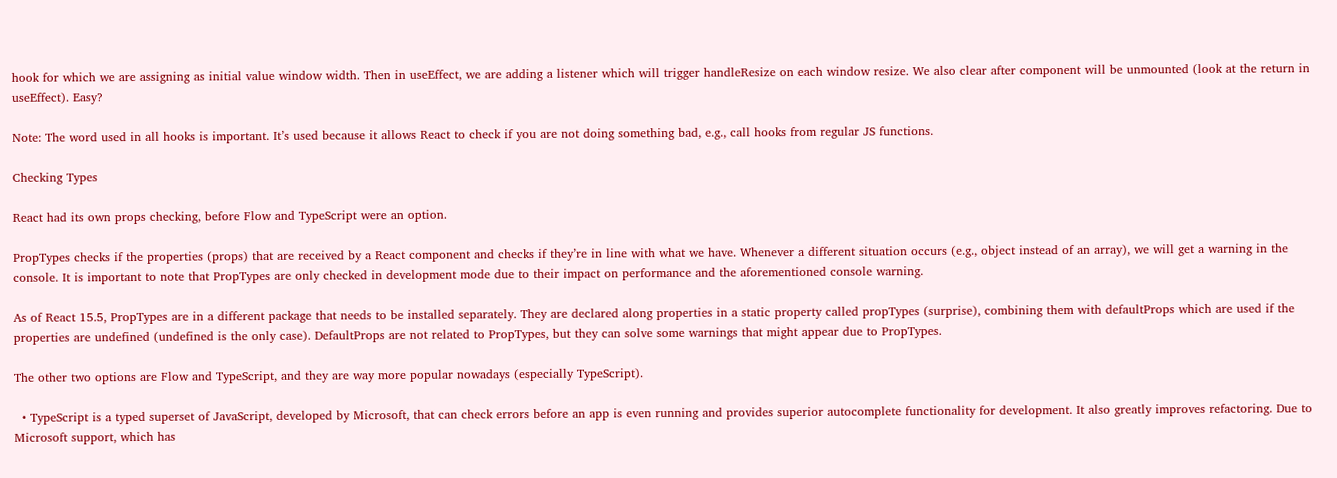hook for which we are assigning as initial value window width. Then in useEffect, we are adding a listener which will trigger handleResize on each window resize. We also clear after component will be unmounted (look at the return in useEffect). Easy?

Note: The word used in all hooks is important. It’s used because it allows React to check if you are not doing something bad, e.g., call hooks from regular JS functions.

Checking Types

React had its own props checking, before Flow and TypeScript were an option.

PropTypes checks if the properties (props) that are received by a React component and checks if they’re in line with what we have. Whenever a different situation occurs (e.g., object instead of an array), we will get a warning in the console. It is important to note that PropTypes are only checked in development mode due to their impact on performance and the aforementioned console warning.

As of React 15.5, PropTypes are in a different package that needs to be installed separately. They are declared along properties in a static property called propTypes (surprise), combining them with defaultProps which are used if the properties are undefined (undefined is the only case). DefaultProps are not related to PropTypes, but they can solve some warnings that might appear due to PropTypes.

The other two options are Flow and TypeScript, and they are way more popular nowadays (especially TypeScript).

  • TypeScript is a typed superset of JavaScript, developed by Microsoft, that can check errors before an app is even running and provides superior autocomplete functionality for development. It also greatly improves refactoring. Due to Microsoft support, which has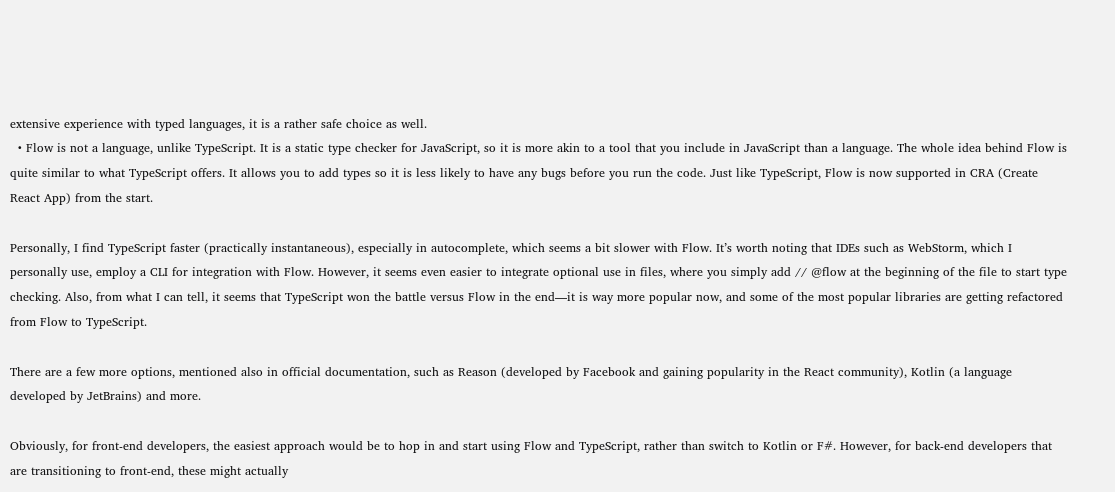extensive experience with typed languages, it is a rather safe choice as well.
  • Flow is not a language, unlike TypeScript. It is a static type checker for JavaScript, so it is more akin to a tool that you include in JavaScript than a language. The whole idea behind Flow is quite similar to what TypeScript offers. It allows you to add types so it is less likely to have any bugs before you run the code. Just like TypeScript, Flow is now supported in CRA (Create React App) from the start.

Personally, I find TypeScript faster (practically instantaneous), especially in autocomplete, which seems a bit slower with Flow. It’s worth noting that IDEs such as WebStorm, which I personally use, employ a CLI for integration with Flow. However, it seems even easier to integrate optional use in files, where you simply add // @flow at the beginning of the file to start type checking. Also, from what I can tell, it seems that TypeScript won the battle versus Flow in the end—it is way more popular now, and some of the most popular libraries are getting refactored from Flow to TypeScript.

There are a few more options, mentioned also in official documentation, such as Reason (developed by Facebook and gaining popularity in the React community), Kotlin (a language developed by JetBrains) and more.

Obviously, for front-end developers, the easiest approach would be to hop in and start using Flow and TypeScript, rather than switch to Kotlin or F#. However, for back-end developers that are transitioning to front-end, these might actually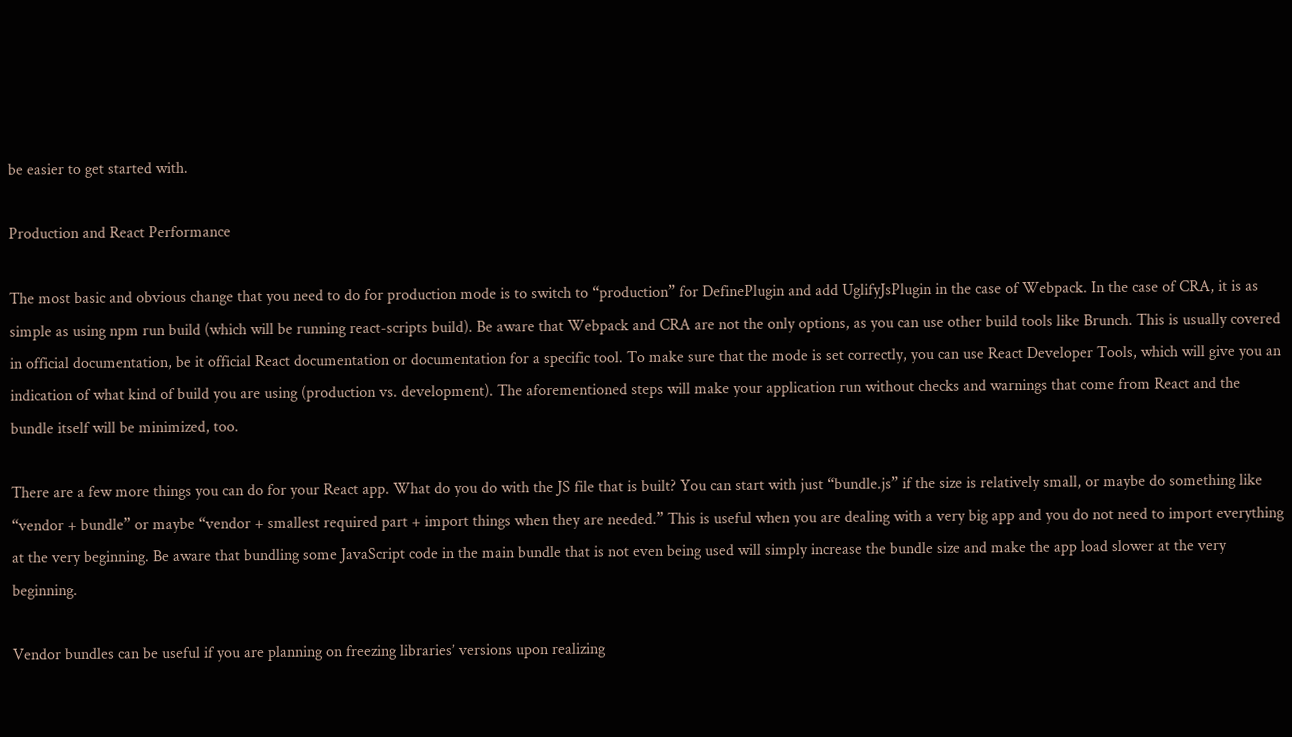be easier to get started with.

Production and React Performance

The most basic and obvious change that you need to do for production mode is to switch to “production” for DefinePlugin and add UglifyJsPlugin in the case of Webpack. In the case of CRA, it is as simple as using npm run build (which will be running react-scripts build). Be aware that Webpack and CRA are not the only options, as you can use other build tools like Brunch. This is usually covered in official documentation, be it official React documentation or documentation for a specific tool. To make sure that the mode is set correctly, you can use React Developer Tools, which will give you an indication of what kind of build you are using (production vs. development). The aforementioned steps will make your application run without checks and warnings that come from React and the bundle itself will be minimized, too.

There are a few more things you can do for your React app. What do you do with the JS file that is built? You can start with just “bundle.js” if the size is relatively small, or maybe do something like “vendor + bundle” or maybe “vendor + smallest required part + import things when they are needed.” This is useful when you are dealing with a very big app and you do not need to import everything at the very beginning. Be aware that bundling some JavaScript code in the main bundle that is not even being used will simply increase the bundle size and make the app load slower at the very beginning.

Vendor bundles can be useful if you are planning on freezing libraries’ versions upon realizing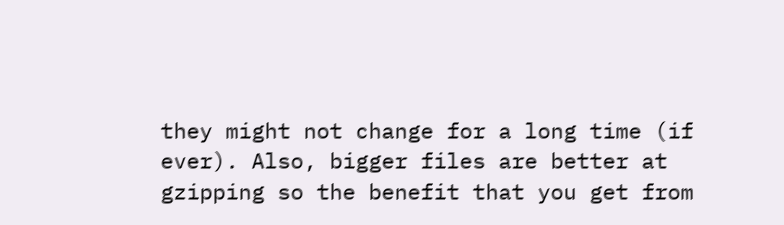they might not change for a long time (if ever). Also, bigger files are better at gzipping so the benefit that you get from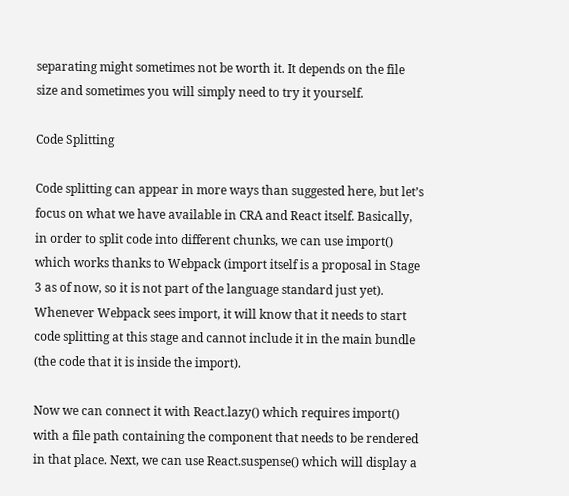separating might sometimes not be worth it. It depends on the file size and sometimes you will simply need to try it yourself.

Code Splitting

Code splitting can appear in more ways than suggested here, but let’s focus on what we have available in CRA and React itself. Basically, in order to split code into different chunks, we can use import() which works thanks to Webpack (import itself is a proposal in Stage 3 as of now, so it is not part of the language standard just yet). Whenever Webpack sees import, it will know that it needs to start code splitting at this stage and cannot include it in the main bundle (the code that it is inside the import).

Now we can connect it with React.lazy() which requires import() with a file path containing the component that needs to be rendered in that place. Next, we can use React.suspense() which will display a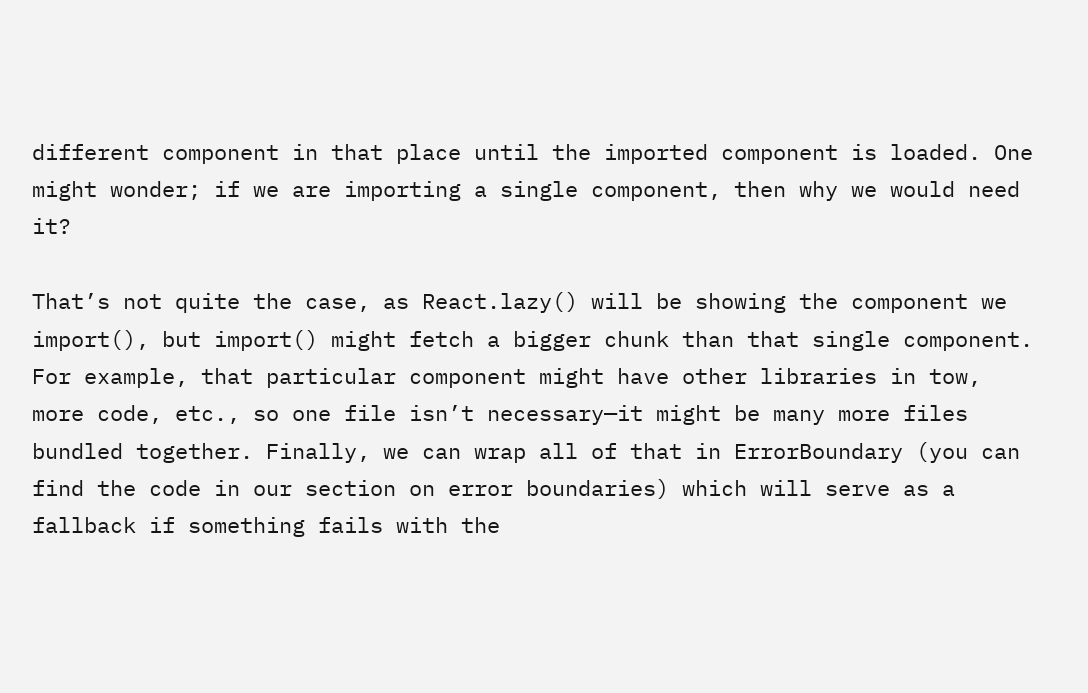different component in that place until the imported component is loaded. One might wonder; if we are importing a single component, then why we would need it?

That’s not quite the case, as React.lazy() will be showing the component we import(), but import() might fetch a bigger chunk than that single component. For example, that particular component might have other libraries in tow, more code, etc., so one file isn’t necessary—it might be many more files bundled together. Finally, we can wrap all of that in ErrorBoundary (you can find the code in our section on error boundaries) which will serve as a fallback if something fails with the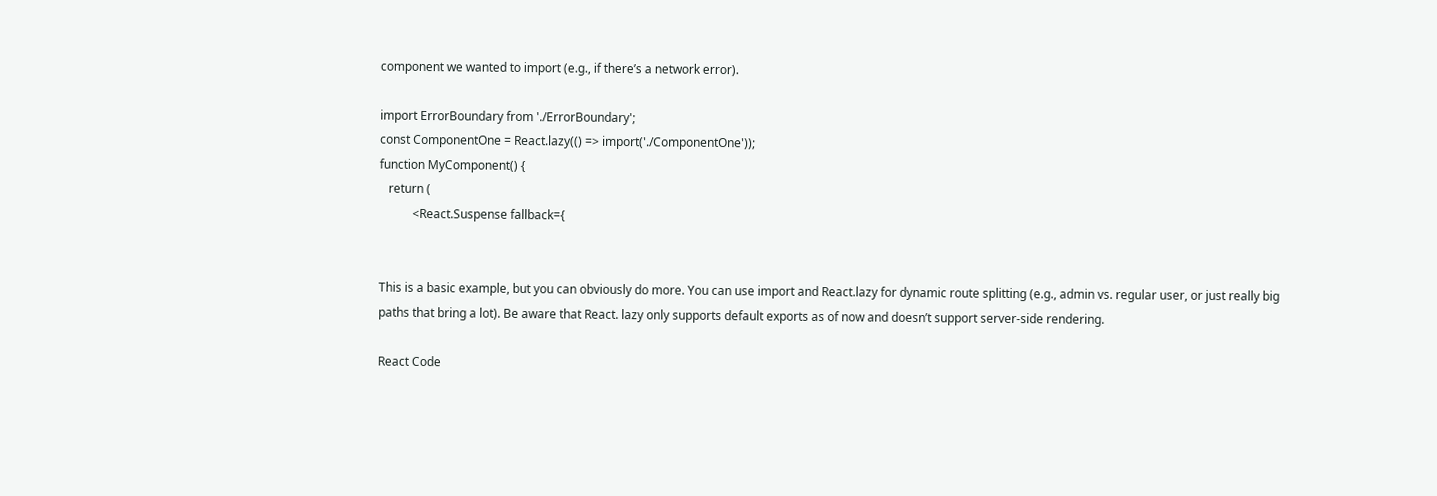component we wanted to import (e.g., if there’s a network error).

import ErrorBoundary from './ErrorBoundary';
const ComponentOne = React.lazy(() => import('./ComponentOne'));
function MyComponent() {
   return (
           <React.Suspense fallback={


This is a basic example, but you can obviously do more. You can use import and React.lazy for dynamic route splitting (e.g., admin vs. regular user, or just really big paths that bring a lot). Be aware that React. lazy only supports default exports as of now and doesn’t support server-side rendering.

React Code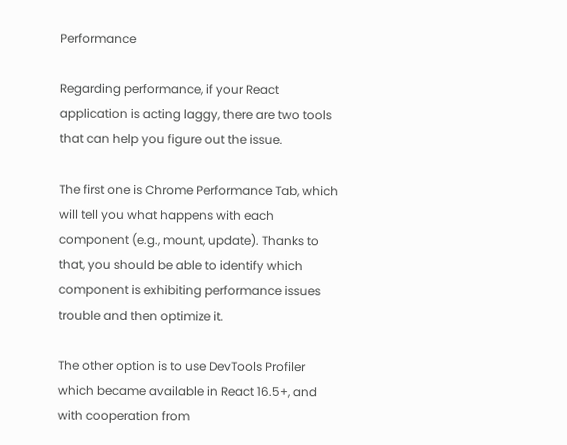Performance

Regarding performance, if your React application is acting laggy, there are two tools that can help you figure out the issue.

The first one is Chrome Performance Tab, which will tell you what happens with each component (e.g., mount, update). Thanks to that, you should be able to identify which component is exhibiting performance issues trouble and then optimize it.

The other option is to use DevTools Profiler which became available in React 16.5+, and with cooperation from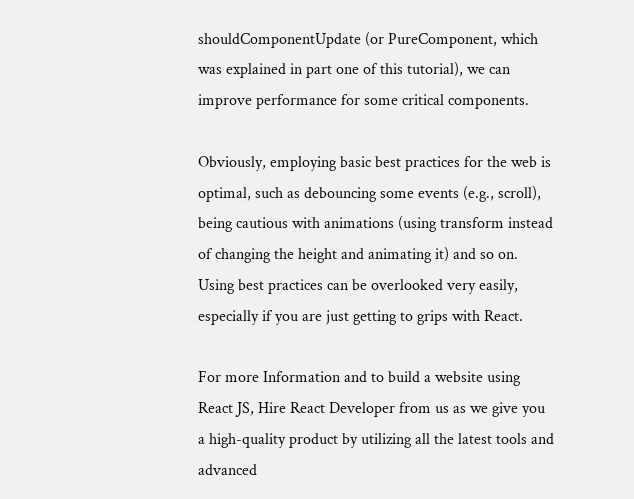shouldComponentUpdate (or PureComponent, which was explained in part one of this tutorial), we can improve performance for some critical components.

Obviously, employing basic best practices for the web is optimal, such as debouncing some events (e.g., scroll), being cautious with animations (using transform instead of changing the height and animating it) and so on. Using best practices can be overlooked very easily, especially if you are just getting to grips with React.

For more Information and to build a website using React JS, Hire React Developer from us as we give you a high-quality product by utilizing all the latest tools and advanced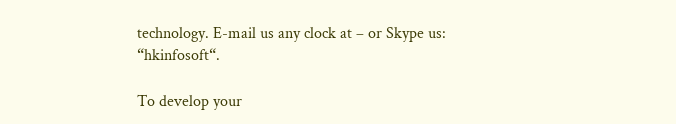technology. E-mail us any clock at – or Skype us: “hkinfosoft“.

To develop your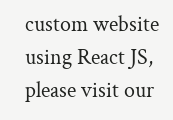custom website using React JS, please visit our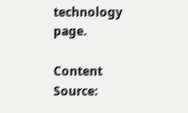technology page.

Content Source: